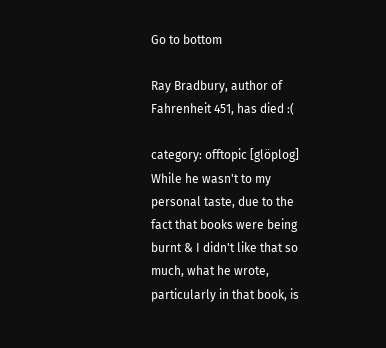Go to bottom

Ray Bradbury, author of Fahrenheit 451, has died :(

category: offtopic [glöplog]
While he wasn't to my personal taste, due to the fact that books were being burnt & I didn't like that so much, what he wrote, particularly in that book, is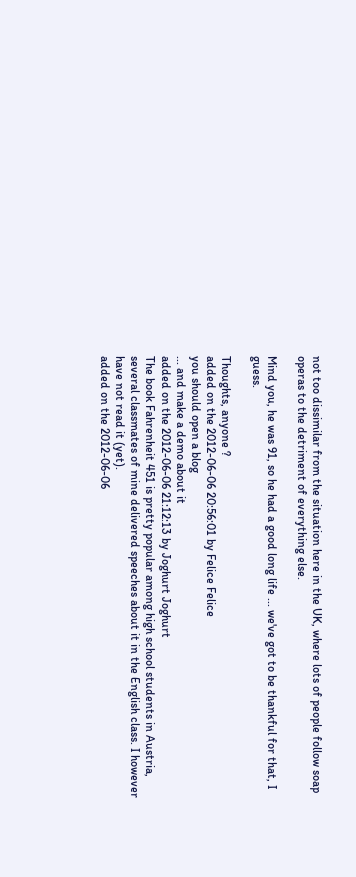not too dissimilar from the situation here in the UK, where lots of people follow soap operas to the detriment of everything else.

Mind you, he was 91, so he had a good long life ... we've got to be thankful for that, I guess.

Thoughts, anyone ?
added on the 2012-06-06 20:56:01 by Felice Felice
you should open a blog
... and make a demo about it
added on the 2012-06-06 21:12:13 by Joghurt Joghurt
The book Fahrenheit 451 is pretty popular among high school students in Austria, several classmates of mine delivered speeches about it in the English class. I however have not read it (yet).
added on the 2012-06-06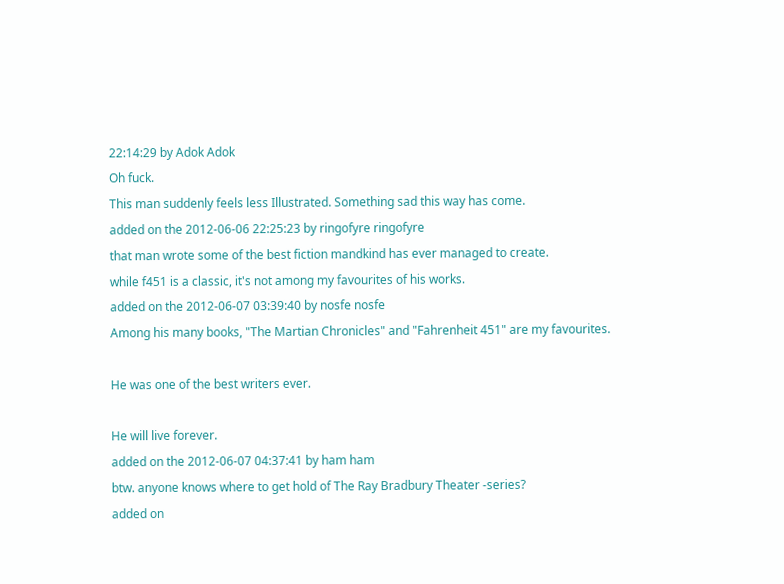22:14:29 by Adok Adok
Oh fuck.
This man suddenly feels less Illustrated. Something sad this way has come.
added on the 2012-06-06 22:25:23 by ringofyre ringofyre
that man wrote some of the best fiction mandkind has ever managed to create.
while f451 is a classic, it's not among my favourites of his works.
added on the 2012-06-07 03:39:40 by nosfe nosfe
Among his many books, "The Martian Chronicles" and "Fahrenheit 451" are my favourites.

He was one of the best writers ever.

He will live forever.
added on the 2012-06-07 04:37:41 by ham ham
btw. anyone knows where to get hold of The Ray Bradbury Theater -series?
added on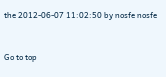the 2012-06-07 11:02:50 by nosfe nosfe


Go to top